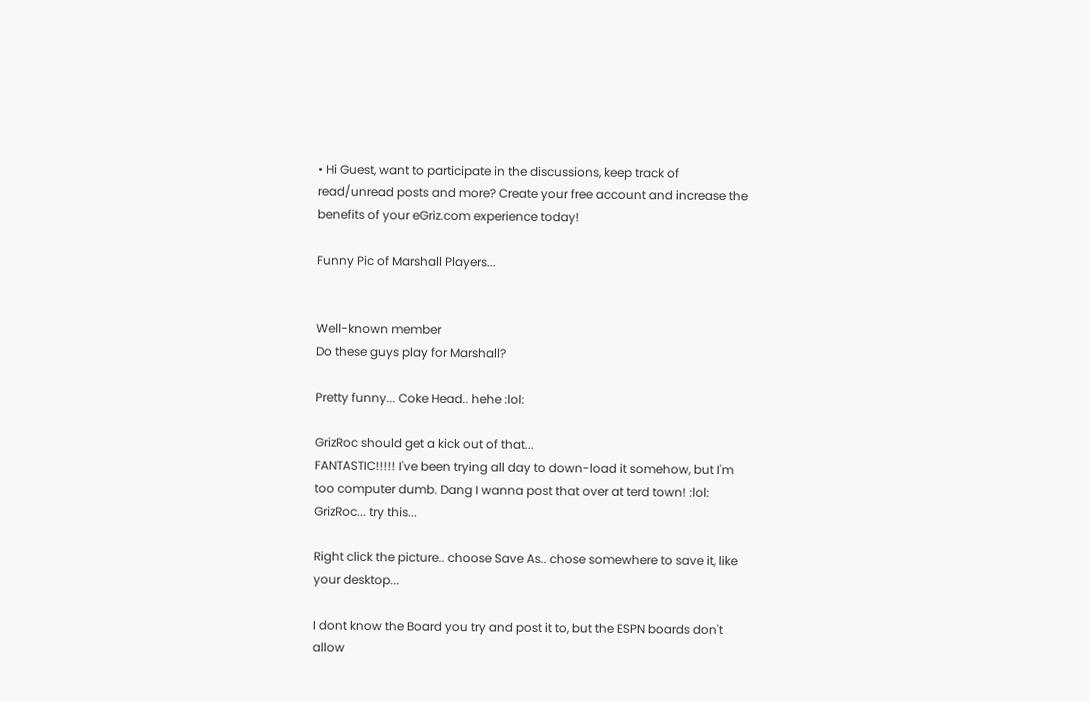• Hi Guest, want to participate in the discussions, keep track of read/unread posts and more? Create your free account and increase the benefits of your eGriz.com experience today!

Funny Pic of Marshall Players...


Well-known member
Do these guys play for Marshall?

Pretty funny... Coke Head.. hehe :lol:

GrizRoc should get a kick out of that...
FANTASTIC!!!!! I've been trying all day to down-load it somehow, but I'm too computer dumb. Dang I wanna post that over at terd town! :lol:
GrizRoc... try this...

Right click the picture.. choose Save As.. chose somewhere to save it, like your desktop...

I dont know the Board you try and post it to, but the ESPN boards don't allow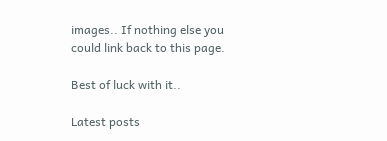images.. If nothing else you could link back to this page.

Best of luck with it..

Latest posts